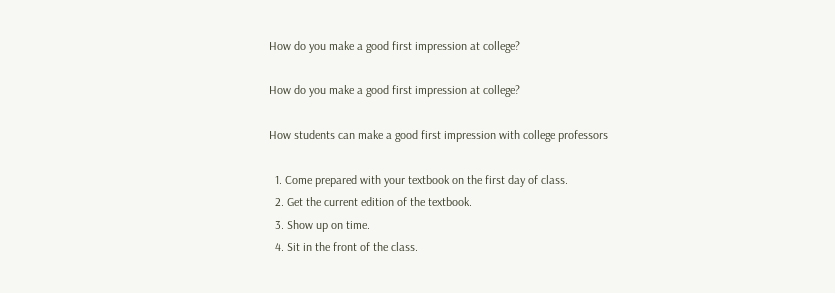How do you make a good first impression at college?

How do you make a good first impression at college?

How students can make a good first impression with college professors

  1. Come prepared with your textbook on the first day of class.
  2. Get the current edition of the textbook.
  3. Show up on time.
  4. Sit in the front of the class.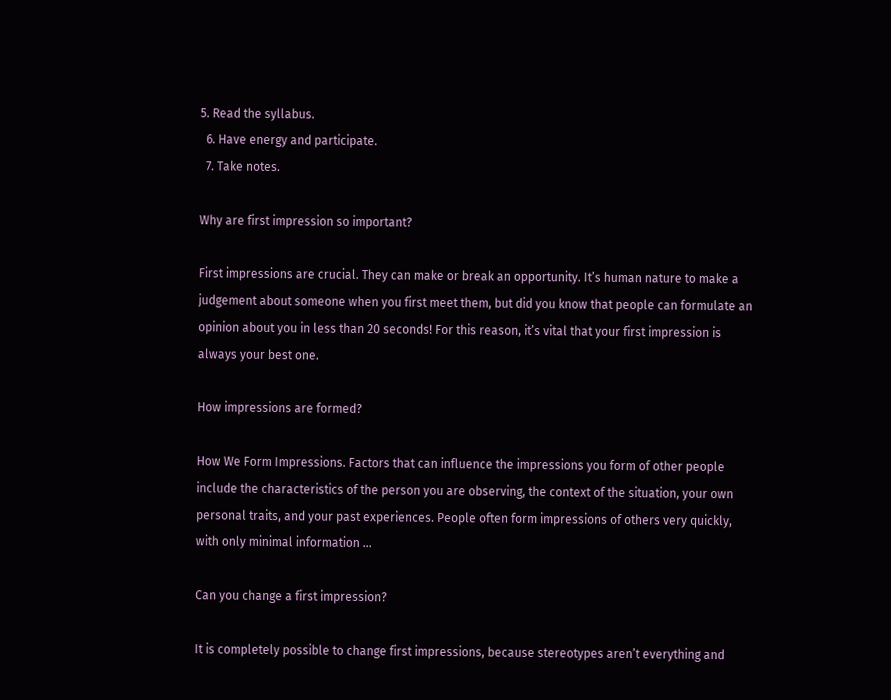5. Read the syllabus.
  6. Have energy and participate.
  7. Take notes.

Why are first impression so important?

First impressions are crucial. They can make or break an opportunity. It’s human nature to make a judgement about someone when you first meet them, but did you know that people can formulate an opinion about you in less than 20 seconds! For this reason, it’s vital that your first impression is always your best one.

How impressions are formed?

How We Form Impressions. Factors that can influence the impressions you form of other people include the characteristics of the person you are observing, the context of the situation, your own personal traits, and your past experiences. People often form impressions of others very quickly, with only minimal information …

Can you change a first impression?

It is completely possible to change first impressions, because stereotypes aren’t everything and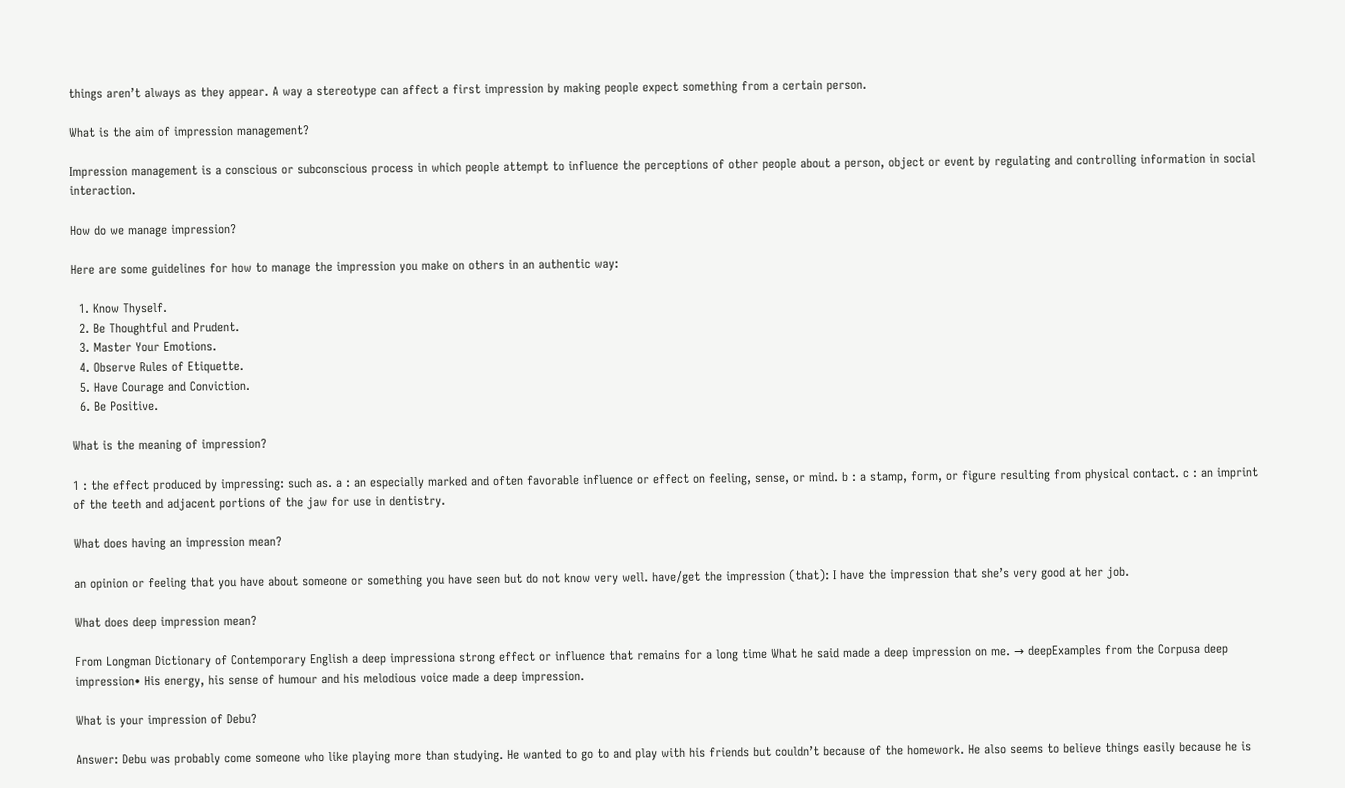things aren’t always as they appear. A way a stereotype can affect a first impression by making people expect something from a certain person.

What is the aim of impression management?

Impression management is a conscious or subconscious process in which people attempt to influence the perceptions of other people about a person, object or event by regulating and controlling information in social interaction.

How do we manage impression?

Here are some guidelines for how to manage the impression you make on others in an authentic way:

  1. Know Thyself.
  2. Be Thoughtful and Prudent.
  3. Master Your Emotions.
  4. Observe Rules of Etiquette.
  5. Have Courage and Conviction.
  6. Be Positive.

What is the meaning of impression?

1 : the effect produced by impressing: such as. a : an especially marked and often favorable influence or effect on feeling, sense, or mind. b : a stamp, form, or figure resulting from physical contact. c : an imprint of the teeth and adjacent portions of the jaw for use in dentistry.

What does having an impression mean?

an opinion or feeling that you have about someone or something you have seen but do not know very well. have/get the impression (that): I have the impression that she’s very good at her job.

What does deep impression mean?

From Longman Dictionary of Contemporary English a deep impressiona strong effect or influence that remains for a long time What he said made a deep impression on me. → deepExamples from the Corpusa deep impression• His energy, his sense of humour and his melodious voice made a deep impression.

What is your impression of Debu?

Answer: Debu was probably come someone who like playing more than studying. He wanted to go to and play with his friends but couldn’t because of the homework. He also seems to believe things easily because he is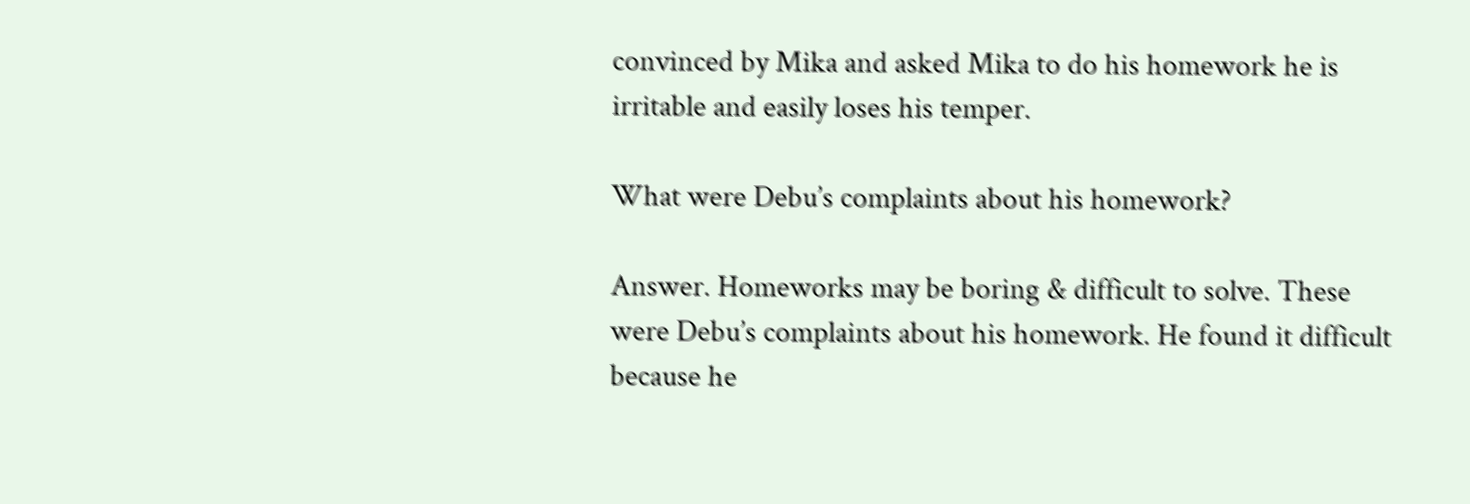convinced by Mika and asked Mika to do his homework he is irritable and easily loses his temper.

What were Debu’s complaints about his homework?

Answer. Homeworks may be boring & difficult to solve. These were Debu’s complaints about his homework. He found it difficult because he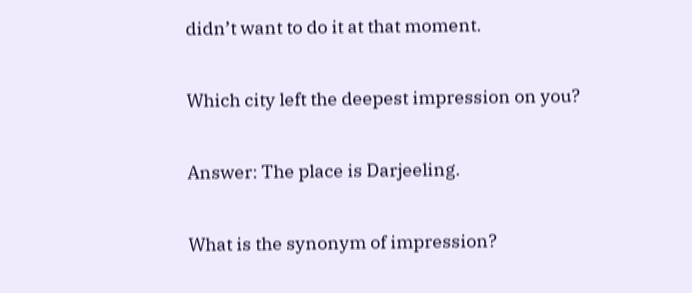didn’t want to do it at that moment.

Which city left the deepest impression on you?

Answer: The place is Darjeeling.

What is the synonym of impression?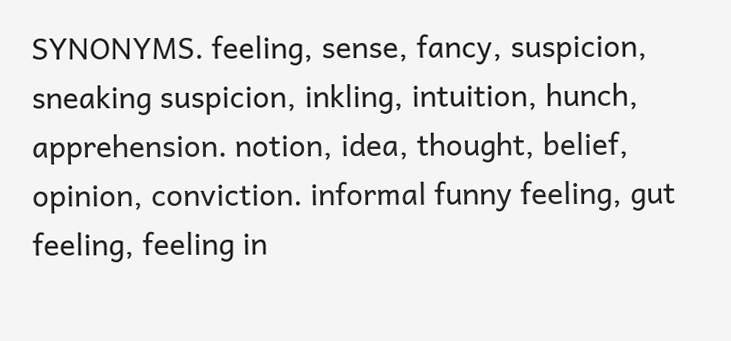SYNONYMS. feeling, sense, fancy, suspicion, sneaking suspicion, inkling, intuition, hunch, apprehension. notion, idea, thought, belief, opinion, conviction. informal funny feeling, gut feeling, feeling in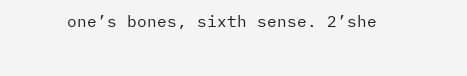one’s bones, sixth sense. 2’she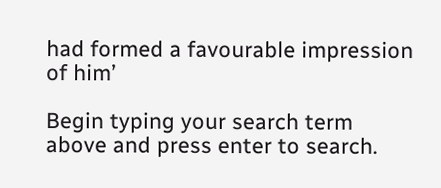had formed a favourable impression of him’

Begin typing your search term above and press enter to search.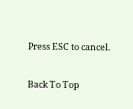Press ESC to cancel.

Back To Top